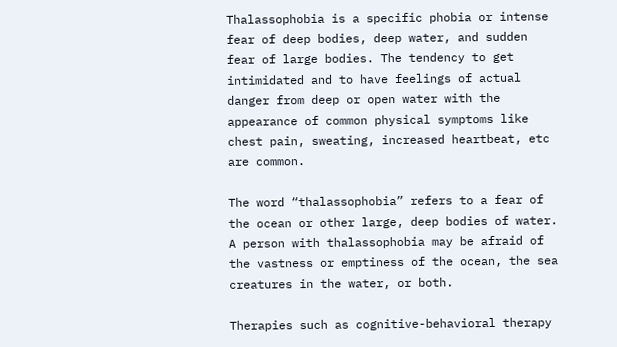Thalassophobia is a specific phobia or intense fear of deep bodies, deep water, and sudden fear of large bodies. The tendency to get intimidated and to have feelings of actual danger from deep or open water with the appearance of common physical symptoms like chest pain, sweating, increased heartbeat, etc are common.

The word “thalassophobia” refers to a fear of the ocean or other large, deep bodies of water. A person with thalassophobia may be afraid of the vastness or emptiness of the ocean, the sea creatures in the water, or both.

Therapies such as cognitive-behavioral therapy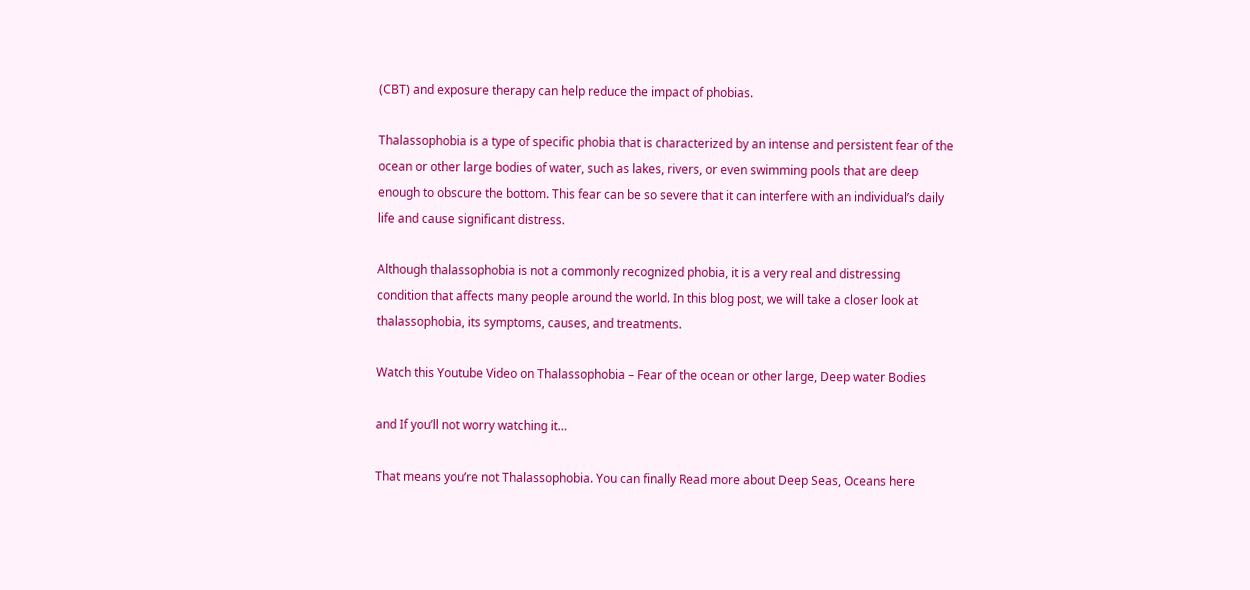(CBT) and exposure therapy can help reduce the impact of phobias.

Thalassophobia is a type of specific phobia that is characterized by an intense and persistent fear of the ocean or other large bodies of water, such as lakes, rivers, or even swimming pools that are deep enough to obscure the bottom. This fear can be so severe that it can interfere with an individual’s daily life and cause significant distress.

Although thalassophobia is not a commonly recognized phobia, it is a very real and distressing condition that affects many people around the world. In this blog post, we will take a closer look at thalassophobia, its symptoms, causes, and treatments.

Watch this Youtube Video on Thalassophobia – Fear of the ocean or other large, Deep water Bodies

and If you’ll not worry watching it…

That means you’re not Thalassophobia. You can finally Read more about Deep Seas, Oceans here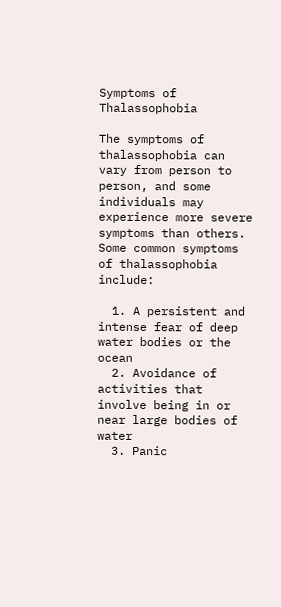Symptoms of Thalassophobia

The symptoms of thalassophobia can vary from person to person, and some individuals may experience more severe symptoms than others. Some common symptoms of thalassophobia include:

  1. A persistent and intense fear of deep water bodies or the ocean
  2. Avoidance of activities that involve being in or near large bodies of water
  3. Panic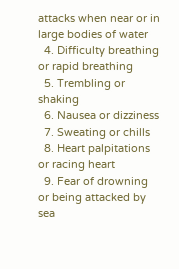attacks when near or in large bodies of water
  4. Difficulty breathing or rapid breathing
  5. Trembling or shaking
  6. Nausea or dizziness
  7. Sweating or chills
  8. Heart palpitations or racing heart
  9. Fear of drowning or being attacked by sea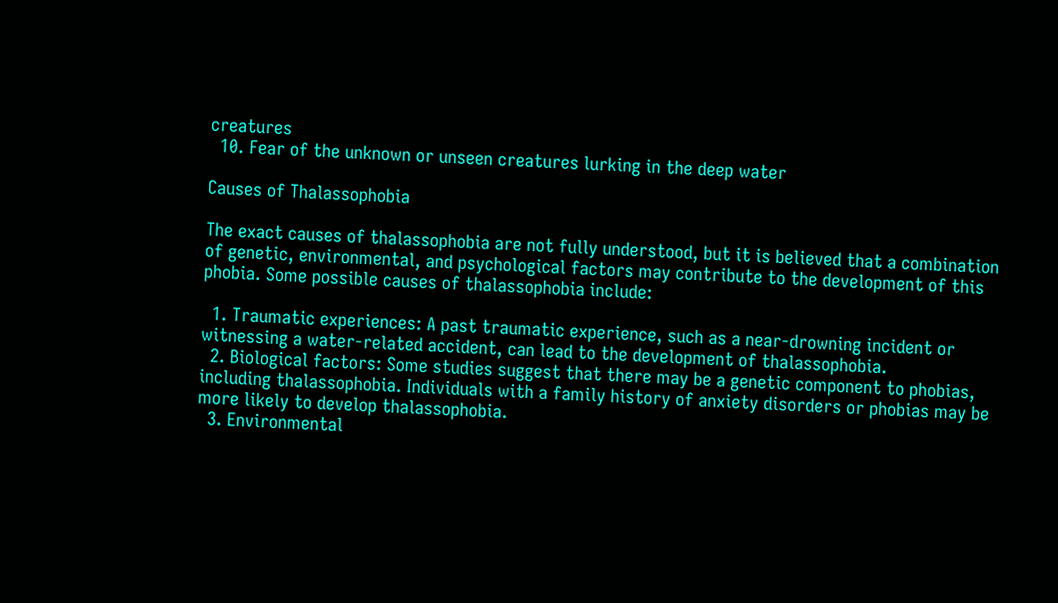creatures
  10. Fear of the unknown or unseen creatures lurking in the deep water

Causes of Thalassophobia

The exact causes of thalassophobia are not fully understood, but it is believed that a combination of genetic, environmental, and psychological factors may contribute to the development of this phobia. Some possible causes of thalassophobia include:

  1. Traumatic experiences: A past traumatic experience, such as a near-drowning incident or witnessing a water-related accident, can lead to the development of thalassophobia.
  2. Biological factors: Some studies suggest that there may be a genetic component to phobias, including thalassophobia. Individuals with a family history of anxiety disorders or phobias may be more likely to develop thalassophobia.
  3. Environmental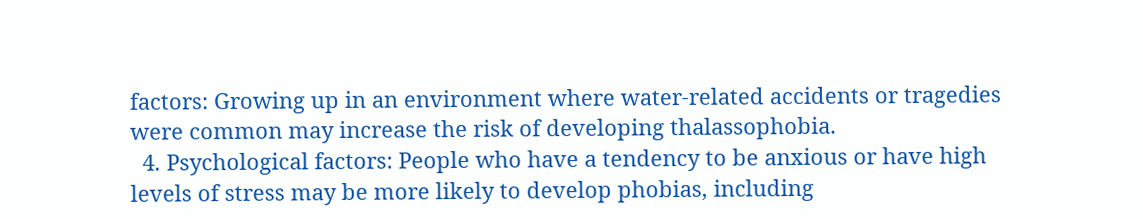factors: Growing up in an environment where water-related accidents or tragedies were common may increase the risk of developing thalassophobia.
  4. Psychological factors: People who have a tendency to be anxious or have high levels of stress may be more likely to develop phobias, including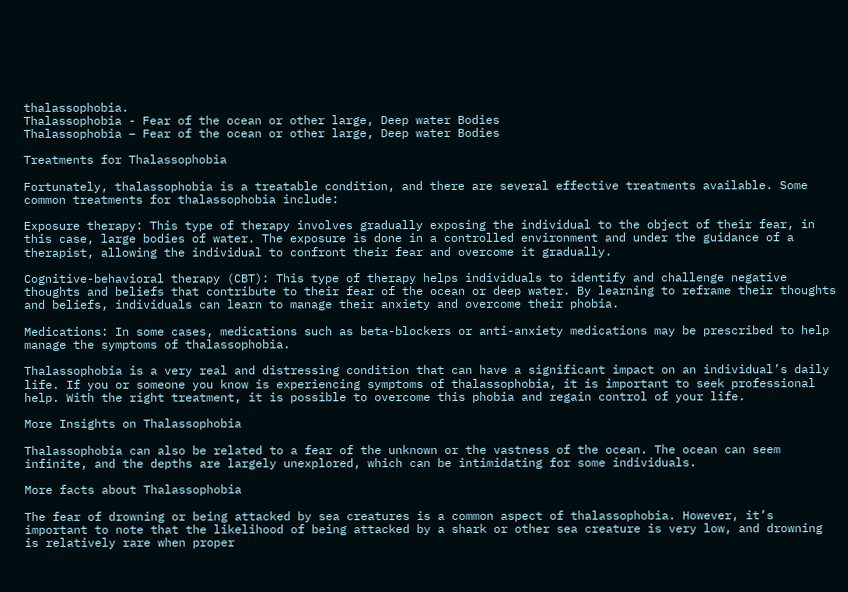thalassophobia.
Thalassophobia - Fear of the ocean or other large, Deep water Bodies
Thalassophobia – Fear of the ocean or other large, Deep water Bodies

Treatments for Thalassophobia

Fortunately, thalassophobia is a treatable condition, and there are several effective treatments available. Some common treatments for thalassophobia include:

Exposure therapy: This type of therapy involves gradually exposing the individual to the object of their fear, in this case, large bodies of water. The exposure is done in a controlled environment and under the guidance of a therapist, allowing the individual to confront their fear and overcome it gradually.

Cognitive-behavioral therapy (CBT): This type of therapy helps individuals to identify and challenge negative thoughts and beliefs that contribute to their fear of the ocean or deep water. By learning to reframe their thoughts and beliefs, individuals can learn to manage their anxiety and overcome their phobia.

Medications: In some cases, medications such as beta-blockers or anti-anxiety medications may be prescribed to help manage the symptoms of thalassophobia.

Thalassophobia is a very real and distressing condition that can have a significant impact on an individual’s daily life. If you or someone you know is experiencing symptoms of thalassophobia, it is important to seek professional help. With the right treatment, it is possible to overcome this phobia and regain control of your life.

More Insights on Thalassophobia

Thalassophobia can also be related to a fear of the unknown or the vastness of the ocean. The ocean can seem infinite, and the depths are largely unexplored, which can be intimidating for some individuals.

More facts about Thalassophobia

The fear of drowning or being attacked by sea creatures is a common aspect of thalassophobia. However, it’s important to note that the likelihood of being attacked by a shark or other sea creature is very low, and drowning is relatively rare when proper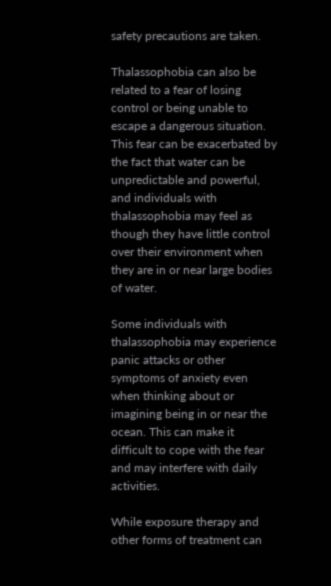safety precautions are taken.

Thalassophobia can also be related to a fear of losing control or being unable to escape a dangerous situation. This fear can be exacerbated by the fact that water can be unpredictable and powerful, and individuals with thalassophobia may feel as though they have little control over their environment when they are in or near large bodies of water.

Some individuals with thalassophobia may experience panic attacks or other symptoms of anxiety even when thinking about or imagining being in or near the ocean. This can make it difficult to cope with the fear and may interfere with daily activities.

While exposure therapy and other forms of treatment can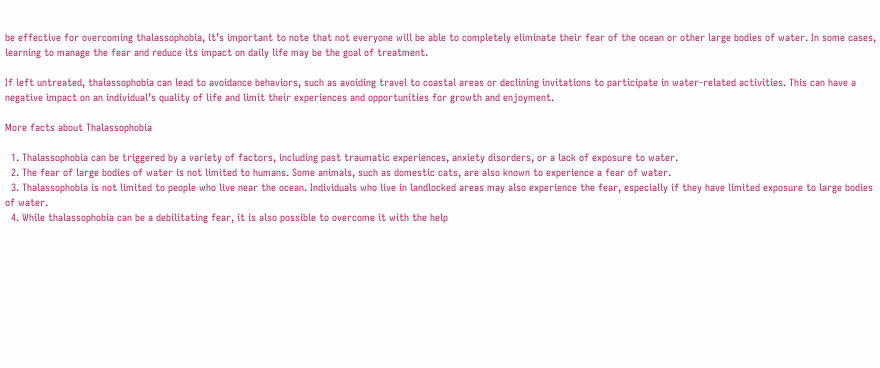be effective for overcoming thalassophobia, it’s important to note that not everyone will be able to completely eliminate their fear of the ocean or other large bodies of water. In some cases, learning to manage the fear and reduce its impact on daily life may be the goal of treatment.

If left untreated, thalassophobia can lead to avoidance behaviors, such as avoiding travel to coastal areas or declining invitations to participate in water-related activities. This can have a negative impact on an individual’s quality of life and limit their experiences and opportunities for growth and enjoyment.

More facts about Thalassophobia

  1. Thalassophobia can be triggered by a variety of factors, including past traumatic experiences, anxiety disorders, or a lack of exposure to water.
  2. The fear of large bodies of water is not limited to humans. Some animals, such as domestic cats, are also known to experience a fear of water.
  3. Thalassophobia is not limited to people who live near the ocean. Individuals who live in landlocked areas may also experience the fear, especially if they have limited exposure to large bodies of water.
  4. While thalassophobia can be a debilitating fear, it is also possible to overcome it with the help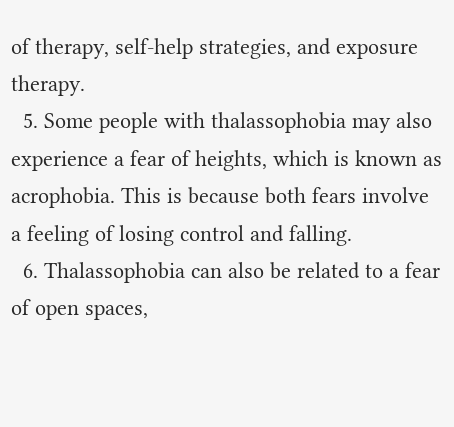of therapy, self-help strategies, and exposure therapy.
  5. Some people with thalassophobia may also experience a fear of heights, which is known as acrophobia. This is because both fears involve a feeling of losing control and falling.
  6. Thalassophobia can also be related to a fear of open spaces,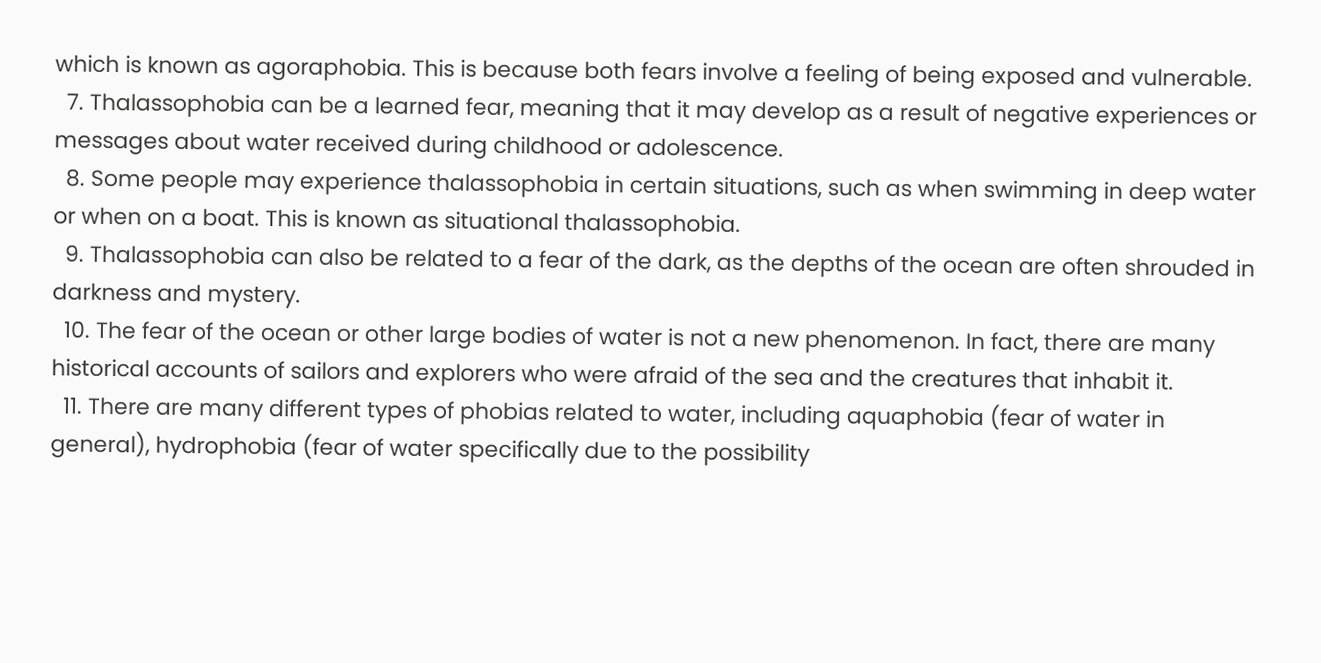which is known as agoraphobia. This is because both fears involve a feeling of being exposed and vulnerable.
  7. Thalassophobia can be a learned fear, meaning that it may develop as a result of negative experiences or messages about water received during childhood or adolescence.
  8. Some people may experience thalassophobia in certain situations, such as when swimming in deep water or when on a boat. This is known as situational thalassophobia.
  9. Thalassophobia can also be related to a fear of the dark, as the depths of the ocean are often shrouded in darkness and mystery.
  10. The fear of the ocean or other large bodies of water is not a new phenomenon. In fact, there are many historical accounts of sailors and explorers who were afraid of the sea and the creatures that inhabit it.
  11. There are many different types of phobias related to water, including aquaphobia (fear of water in general), hydrophobia (fear of water specifically due to the possibility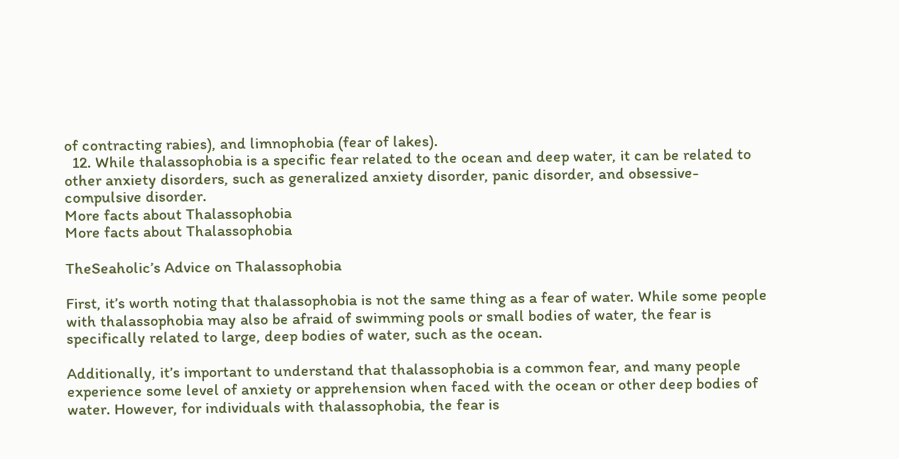of contracting rabies), and limnophobia (fear of lakes).
  12. While thalassophobia is a specific fear related to the ocean and deep water, it can be related to other anxiety disorders, such as generalized anxiety disorder, panic disorder, and obsessive-compulsive disorder.
More facts about Thalassophobia
More facts about Thalassophobia

TheSeaholic’s Advice on Thalassophobia

First, it’s worth noting that thalassophobia is not the same thing as a fear of water. While some people with thalassophobia may also be afraid of swimming pools or small bodies of water, the fear is specifically related to large, deep bodies of water, such as the ocean.

Additionally, it’s important to understand that thalassophobia is a common fear, and many people experience some level of anxiety or apprehension when faced with the ocean or other deep bodies of water. However, for individuals with thalassophobia, the fear is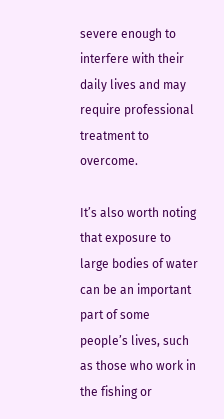severe enough to interfere with their daily lives and may require professional treatment to overcome.

It’s also worth noting that exposure to large bodies of water can be an important part of some people’s lives, such as those who work in the fishing or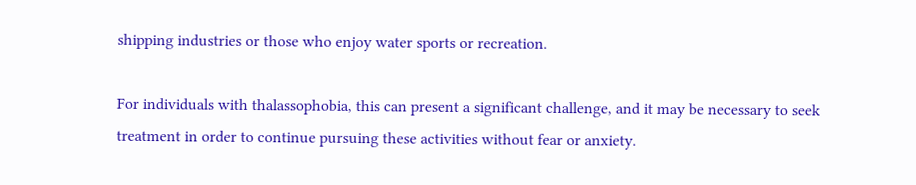shipping industries or those who enjoy water sports or recreation.

For individuals with thalassophobia, this can present a significant challenge, and it may be necessary to seek treatment in order to continue pursuing these activities without fear or anxiety.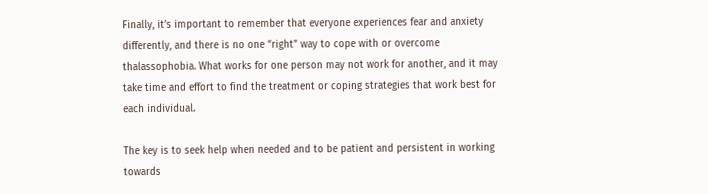Finally, it’s important to remember that everyone experiences fear and anxiety differently, and there is no one “right” way to cope with or overcome thalassophobia. What works for one person may not work for another, and it may take time and effort to find the treatment or coping strategies that work best for each individual.

The key is to seek help when needed and to be patient and persistent in working towards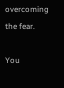overcoming the fear.

You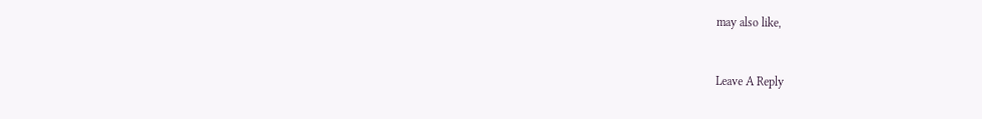may also like,


Leave A Reply